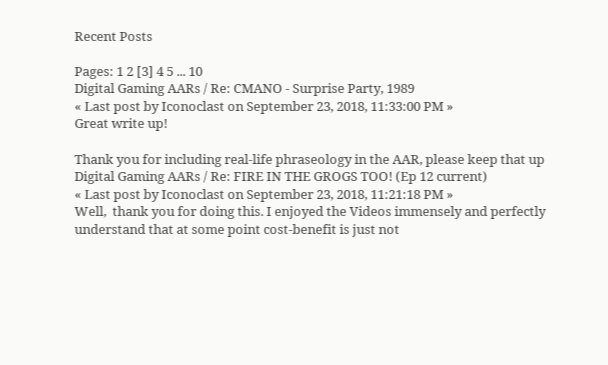Recent Posts

Pages: 1 2 [3] 4 5 ... 10
Digital Gaming AARs / Re: CMANO - Surprise Party, 1989
« Last post by Iconoclast on September 23, 2018, 11:33:00 PM »
Great write up!

Thank you for including real-life phraseology in the AAR, please keep that up
Digital Gaming AARs / Re: FIRE IN THE GROGS TOO! (Ep 12 current)
« Last post by Iconoclast on September 23, 2018, 11:21:18 PM »
Well,  thank you for doing this. I enjoyed the Videos immensely and perfectly understand that at some point cost-benefit is just not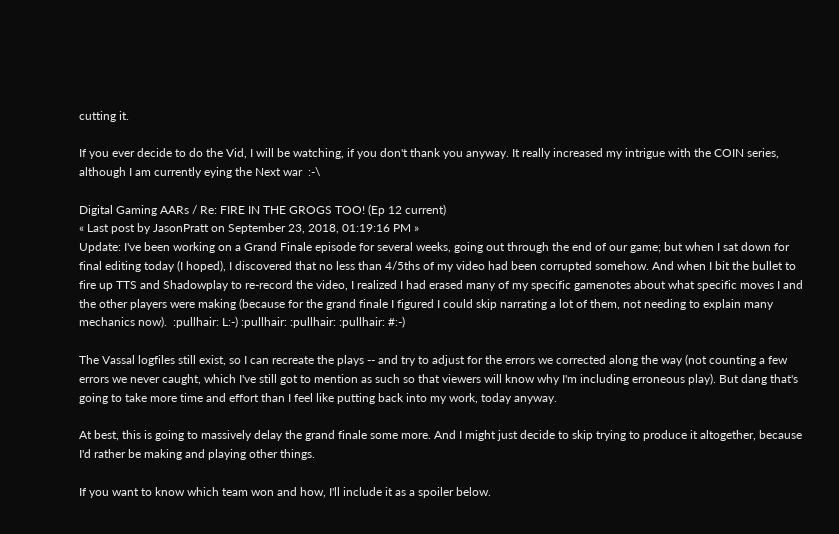cutting it.

If you ever decide to do the Vid, I will be watching, if you don't thank you anyway. It really increased my intrigue with the COIN series, although I am currently eying the Next war  :-\

Digital Gaming AARs / Re: FIRE IN THE GROGS TOO! (Ep 12 current)
« Last post by JasonPratt on September 23, 2018, 01:19:16 PM »
Update: I've been working on a Grand Finale episode for several weeks, going out through the end of our game; but when I sat down for final editing today (I hoped), I discovered that no less than 4/5ths of my video had been corrupted somehow. And when I bit the bullet to fire up TTS and Shadowplay to re-record the video, I realized I had erased many of my specific gamenotes about what specific moves I and the other players were making (because for the grand finale I figured I could skip narrating a lot of them, not needing to explain many mechanics now).  :pullhair: L:-) :pullhair: :pullhair: :pullhair: #:-)

The Vassal logfiles still exist, so I can recreate the plays -- and try to adjust for the errors we corrected along the way (not counting a few errors we never caught, which I've still got to mention as such so that viewers will know why I'm including erroneous play). But dang that's going to take more time and effort than I feel like putting back into my work, today anyway.

At best, this is going to massively delay the grand finale some more. And I might just decide to skip trying to produce it altogether, because I'd rather be making and playing other things.

If you want to know which team won and how, I'll include it as a spoiler below.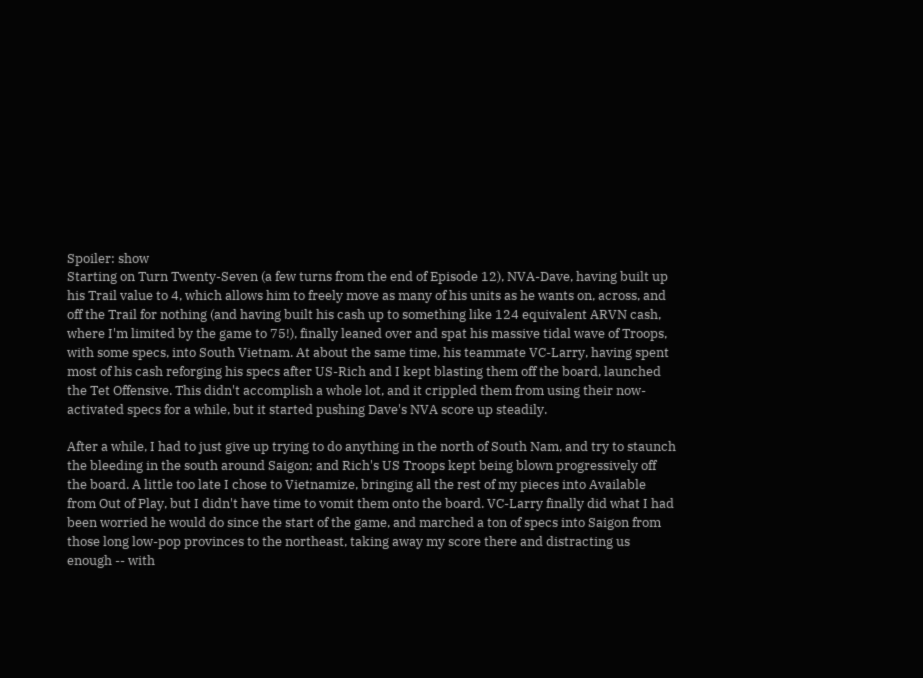Spoiler: show
Starting on Turn Twenty-Seven (a few turns from the end of Episode 12), NVA-Dave, having built up his Trail value to 4, which allows him to freely move as many of his units as he wants on, across, and off the Trail for nothing (and having built his cash up to something like 124 equivalent ARVN cash, where I'm limited by the game to 75!), finally leaned over and spat his massive tidal wave of Troops, with some specs, into South Vietnam. At about the same time, his teammate VC-Larry, having spent most of his cash reforging his specs after US-Rich and I kept blasting them off the board, launched the Tet Offensive. This didn't accomplish a whole lot, and it crippled them from using their now-activated specs for a while, but it started pushing Dave's NVA score up steadily.

After a while, I had to just give up trying to do anything in the north of South Nam, and try to staunch the bleeding in the south around Saigon; and Rich's US Troops kept being blown progressively off the board. A little too late I chose to Vietnamize, bringing all the rest of my pieces into Available from Out of Play, but I didn't have time to vomit them onto the board. VC-Larry finally did what I had been worried he would do since the start of the game, and marched a ton of specs into Saigon from those long low-pop provinces to the northeast, taking away my score there and distracting us enough -- with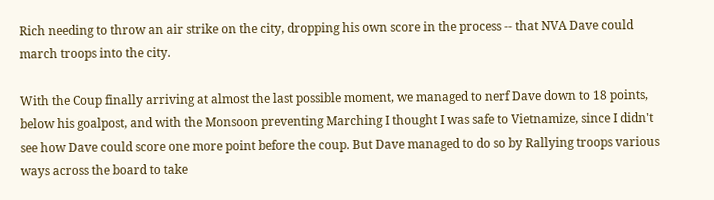Rich needing to throw an air strike on the city, dropping his own score in the process -- that NVA Dave could march troops into the city.

With the Coup finally arriving at almost the last possible moment, we managed to nerf Dave down to 18 points, below his goalpost, and with the Monsoon preventing Marching I thought I was safe to Vietnamize, since I didn't see how Dave could score one more point before the coup. But Dave managed to do so by Rallying troops various ways across the board to take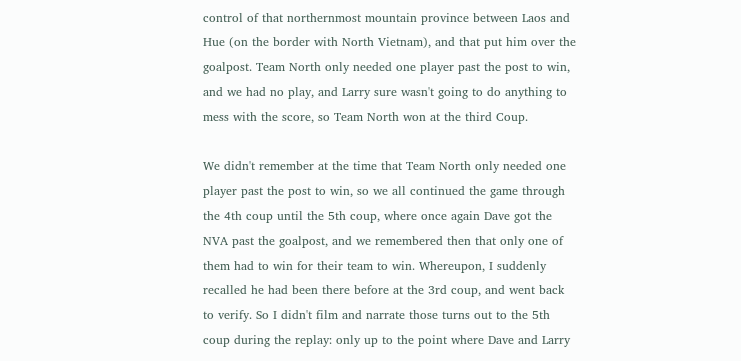control of that northernmost mountain province between Laos and Hue (on the border with North Vietnam), and that put him over the goalpost. Team North only needed one player past the post to win, and we had no play, and Larry sure wasn't going to do anything to mess with the score, so Team North won at the third Coup.

We didn't remember at the time that Team North only needed one player past the post to win, so we all continued the game through the 4th coup until the 5th coup, where once again Dave got the NVA past the goalpost, and we remembered then that only one of them had to win for their team to win. Whereupon, I suddenly recalled he had been there before at the 3rd coup, and went back to verify. So I didn't film and narrate those turns out to the 5th coup during the replay: only up to the point where Dave and Larry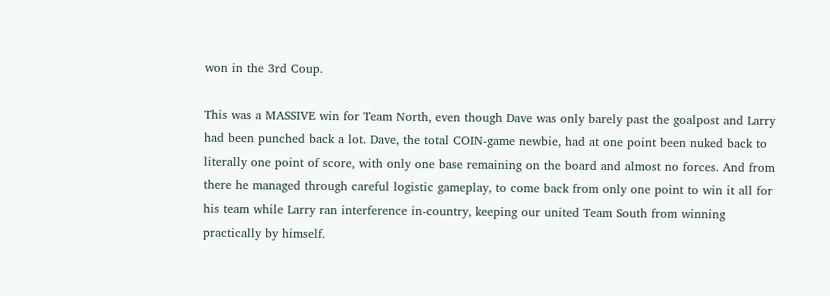won in the 3rd Coup.

This was a MASSIVE win for Team North, even though Dave was only barely past the goalpost and Larry had been punched back a lot. Dave, the total COIN-game newbie, had at one point been nuked back to literally one point of score, with only one base remaining on the board and almost no forces. And from there he managed through careful logistic gameplay, to come back from only one point to win it all for his team while Larry ran interference in-country, keeping our united Team South from winning practically by himself.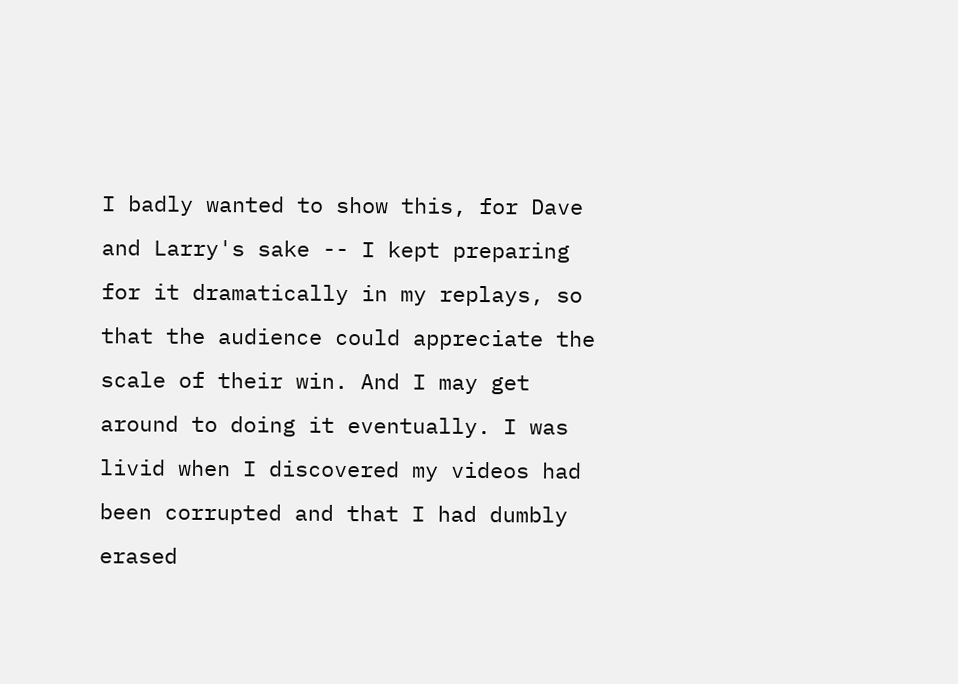I badly wanted to show this, for Dave and Larry's sake -- I kept preparing for it dramatically in my replays, so that the audience could appreciate the scale of their win. And I may get around to doing it eventually. I was livid when I discovered my videos had been corrupted and that I had dumbly erased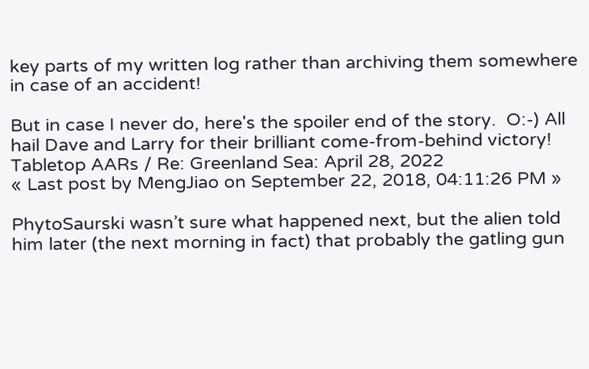key parts of my written log rather than archiving them somewhere in case of an accident!

But in case I never do, here's the spoiler end of the story.  O:-) All hail Dave and Larry for their brilliant come-from-behind victory!
Tabletop AARs / Re: Greenland Sea: April 28, 2022
« Last post by MengJiao on September 22, 2018, 04:11:26 PM »

PhytoSaurski wasn’t sure what happened next, but the alien told him later (the next morning in fact) that probably the gatling gun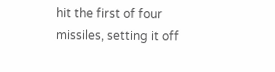hit the first of four missiles, setting it off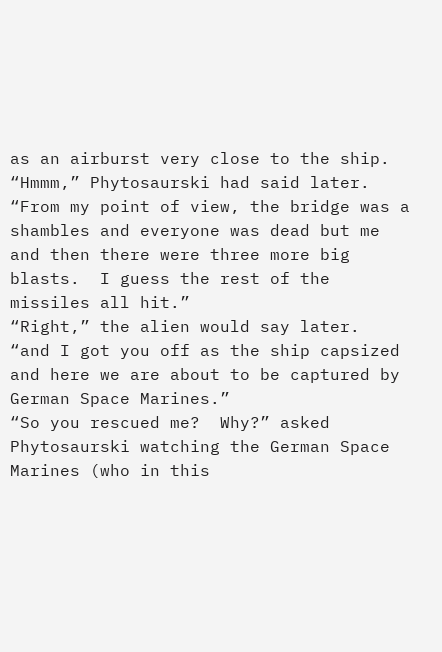as an airburst very close to the ship.
“Hmmm,” Phytosaurski had said later.  “From my point of view, the bridge was a shambles and everyone was dead but me and then there were three more big blasts.  I guess the rest of the missiles all hit.”
“Right,” the alien would say later.  “and I got you off as the ship capsized and here we are about to be captured by German Space Marines.”
“So you rescued me?  Why?” asked Phytosaurski watching the German Space Marines (who in this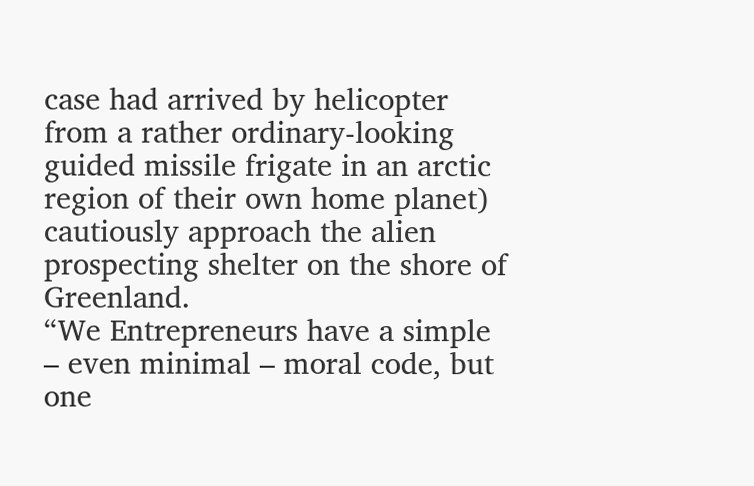case had arrived by helicopter from a rather ordinary-looking guided missile frigate in an arctic region of their own home planet) cautiously approach the alien prospecting shelter on the shore of Greenland.
“We Entrepreneurs have a simple – even minimal – moral code, but one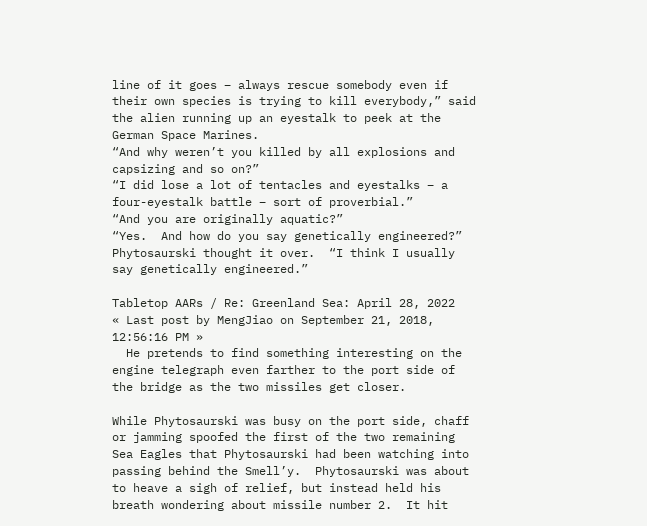line of it goes – always rescue somebody even if their own species is trying to kill everybody,” said the alien running up an eyestalk to peek at the German Space Marines.
“And why weren’t you killed by all explosions and capsizing and so on?”
“I did lose a lot of tentacles and eyestalks – a four-eyestalk battle – sort of proverbial.”
“And you are originally aquatic?”
“Yes.  And how do you say genetically engineered?”
Phytosaurski thought it over.  “I think I usually say genetically engineered.”

Tabletop AARs / Re: Greenland Sea: April 28, 2022
« Last post by MengJiao on September 21, 2018, 12:56:16 PM »
  He pretends to find something interesting on the engine telegraph even farther to the port side of the bridge as the two missiles get closer.

While Phytosaurski was busy on the port side, chaff or jamming spoofed the first of the two remaining Sea Eagles that Phytosaurski had been watching into passing behind the Smell’y.  Phytosaurski was about to heave a sigh of relief, but instead held his breath wondering about missile number 2.  It hit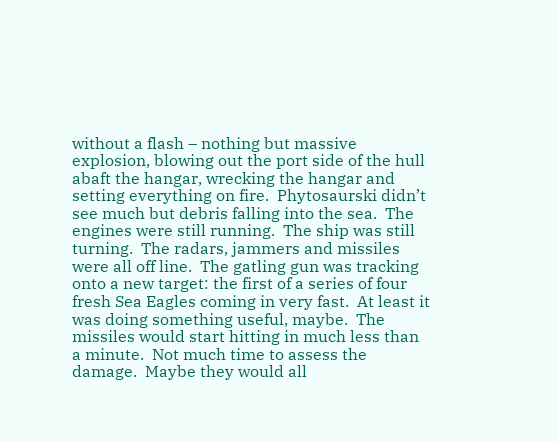without a flash – nothing but massive explosion, blowing out the port side of the hull abaft the hangar, wrecking the hangar and setting everything on fire.  Phytosaurski didn’t see much but debris falling into the sea.  The engines were still running.  The ship was still turning.  The radars, jammers and missiles were all off line.  The gatling gun was tracking onto a new target: the first of a series of four fresh Sea Eagles coming in very fast.  At least it was doing something useful, maybe.  The missiles would start hitting in much less than a minute.  Not much time to assess the damage.  Maybe they would all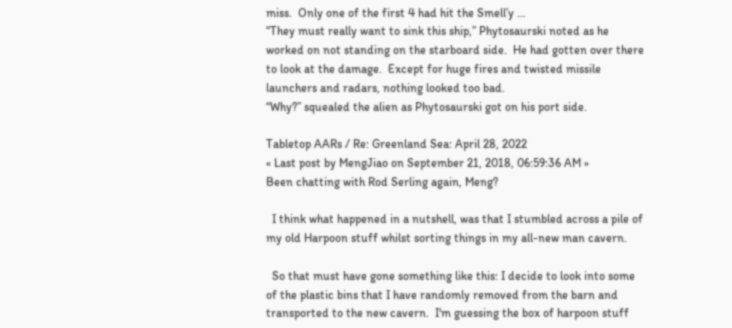miss.  Only one of the first 4 had hit the Smell’y …
“They must really want to sink this ship,” Phytosaurski noted as he worked on not standing on the starboard side.  He had gotten over there to look at the damage.  Except for huge fires and twisted missile launchers and radars, nothing looked too bad.
“Why?” squealed the alien as Phytosaurski got on his port side.

Tabletop AARs / Re: Greenland Sea: April 28, 2022
« Last post by MengJiao on September 21, 2018, 06:59:36 AM »
Been chatting with Rod Serling again, Meng?

  I think what happened in a nutshell, was that I stumbled across a pile of my old Harpoon stuff whilst sorting things in my all-new man cavern.

  So that must have gone something like this: I decide to look into some of the plastic bins that I have randomly removed from the barn and transported to the new cavern.  I'm guessing the box of harpoon stuff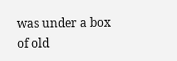was under a box of old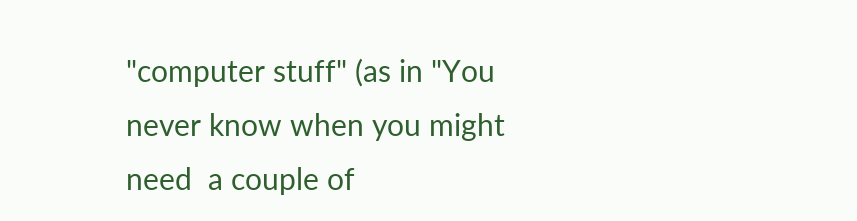"computer stuff" (as in "You never know when you might need  a couple of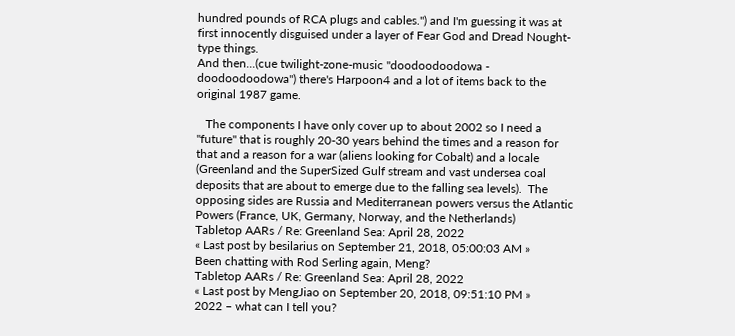hundred pounds of RCA plugs and cables.") and I'm guessing it was at first innocently disguised under a layer of Fear God and Dread Nought-type things.
And then...(cue twilight-zone-music "doodoodoodowa - doodoodoodowa") there's Harpoon4 and a lot of items back to the original 1987 game.

   The components I have only cover up to about 2002 so I need a "future" that is roughly 20-30 years behind the times and a reason for that and a reason for a war (aliens looking for Cobalt) and a locale (Greenland and the SuperSized Gulf stream and vast undersea coal deposits that are about to emerge due to the falling sea levels).  The opposing sides are Russia and Mediterranean powers versus the Atlantic Powers (France, UK, Germany, Norway, and the Netherlands)
Tabletop AARs / Re: Greenland Sea: April 28, 2022
« Last post by besilarius on September 21, 2018, 05:00:03 AM »
Been chatting with Rod Serling again, Meng?
Tabletop AARs / Re: Greenland Sea: April 28, 2022
« Last post by MengJiao on September 20, 2018, 09:51:10 PM »
2022 – what can I tell you?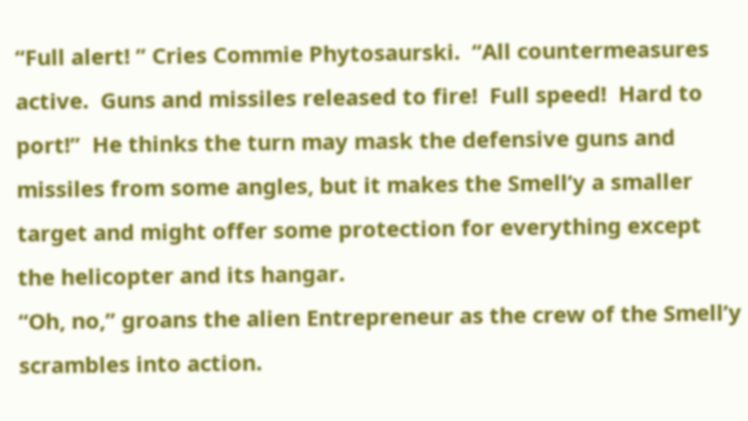“Full alert! ” Cries Commie Phytosaurski.  “All countermeasures active.  Guns and missiles released to fire!  Full speed!  Hard to port!”  He thinks the turn may mask the defensive guns and missiles from some angles, but it makes the Smell’y a smaller target and might offer some protection for everything except the helicopter and its hangar.
“Oh, no,” groans the alien Entrepreneur as the crew of the Smell’y scrambles into action.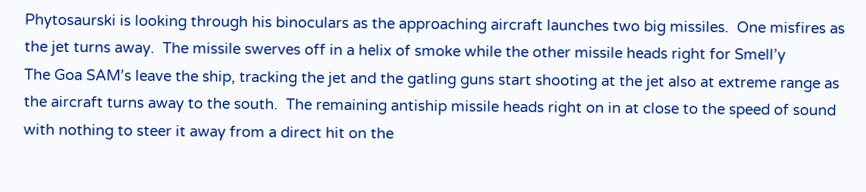Phytosaurski is looking through his binoculars as the approaching aircraft launches two big missiles.  One misfires as the jet turns away.  The missile swerves off in a helix of smoke while the other missile heads right for Smell’y
The Goa SAM’s leave the ship, tracking the jet and the gatling guns start shooting at the jet also at extreme range as the aircraft turns away to the south.  The remaining antiship missile heads right on in at close to the speed of sound with nothing to steer it away from a direct hit on the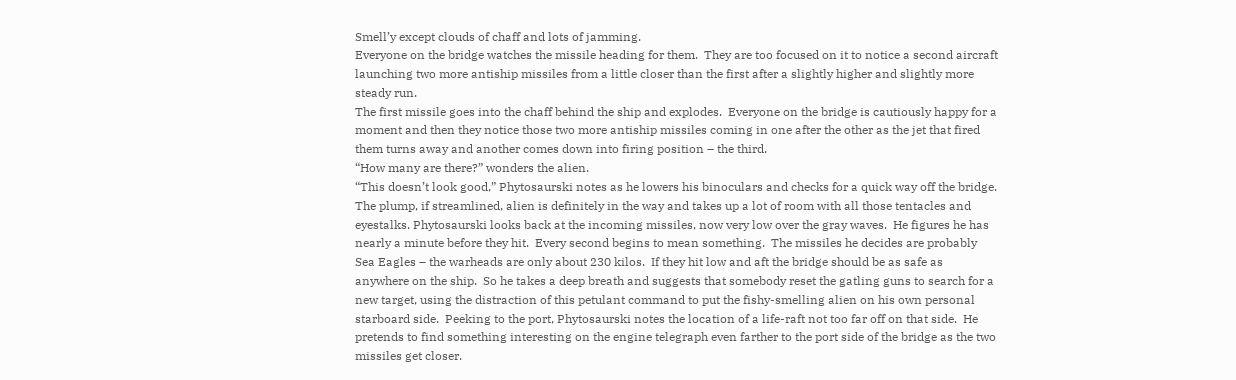Smell’y except clouds of chaff and lots of jamming.
Everyone on the bridge watches the missile heading for them.  They are too focused on it to notice a second aircraft launching two more antiship missiles from a little closer than the first after a slightly higher and slightly more steady run.
The first missile goes into the chaff behind the ship and explodes.  Everyone on the bridge is cautiously happy for a moment and then they notice those two more antiship missiles coming in one after the other as the jet that fired them turns away and another comes down into firing position – the third.
“How many are there?” wonders the alien.
“This doesn’t look good,” Phytosaurski notes as he lowers his binoculars and checks for a quick way off the bridge.  The plump, if streamlined, alien is definitely in the way and takes up a lot of room with all those tentacles and eyestalks. Phytosaurski looks back at the incoming missiles, now very low over the gray waves.  He figures he has nearly a minute before they hit.  Every second begins to mean something.  The missiles he decides are probably Sea Eagles – the warheads are only about 230 kilos.  If they hit low and aft the bridge should be as safe as anywhere on the ship.  So he takes a deep breath and suggests that somebody reset the gatling guns to search for a new target, using the distraction of this petulant command to put the fishy-smelling alien on his own personal starboard side.  Peeking to the port, Phytosaurski notes the location of a life-raft not too far off on that side.  He pretends to find something interesting on the engine telegraph even farther to the port side of the bridge as the two missiles get closer.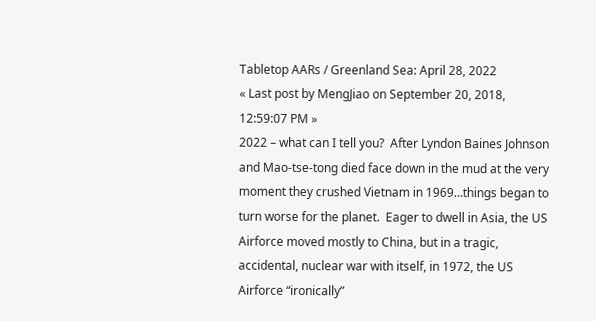Tabletop AARs / Greenland Sea: April 28, 2022
« Last post by MengJiao on September 20, 2018, 12:59:07 PM »
2022 – what can I tell you?  After Lyndon Baines Johnson and Mao-tse-tong died face down in the mud at the very moment they crushed Vietnam in 1969…things began to turn worse for the planet.  Eager to dwell in Asia, the US Airforce moved mostly to China, but in a tragic, accidental, nuclear war with itself, in 1972, the US Airforce “ironically”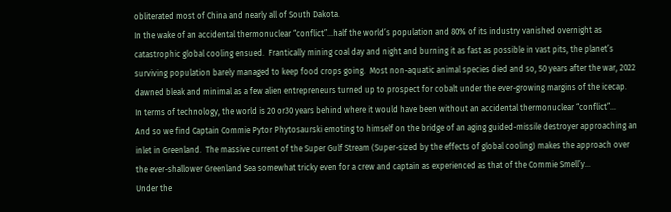obliterated most of China and nearly all of South Dakota.
In the wake of an accidental thermonuclear “conflict”…half the world’s population and 80% of its industry vanished overnight as catastrophic global cooling ensued.  Frantically mining coal day and night and burning it as fast as possible in vast pits, the planet’s surviving population barely managed to keep food crops going.  Most non-aquatic animal species died and so, 50 years after the war, 2022 dawned bleak and minimal as a few alien entrepreneurs turned up to prospect for cobalt under the ever-growing margins of the icecap.
In terms of technology, the world is 20 or30 years behind where it would have been without an accidental thermonuclear “conflict”…
And so we find Captain Commie Pytor Phytosaurski emoting to himself on the bridge of an aging guided-missile destroyer approaching an inlet in Greenland.  The massive current of the Super Gulf Stream (Super-sized by the effects of global cooling) makes the approach over the ever-shallower Greenland Sea somewhat tricky even for a crew and captain as experienced as that of the Commie Smell’y…
Under the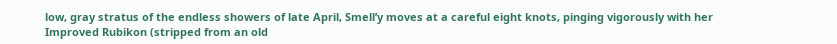low, gray stratus of the endless showers of late April, Smell’y moves at a careful eight knots, pinging vigorously with her Improved Rubikon (stripped from an old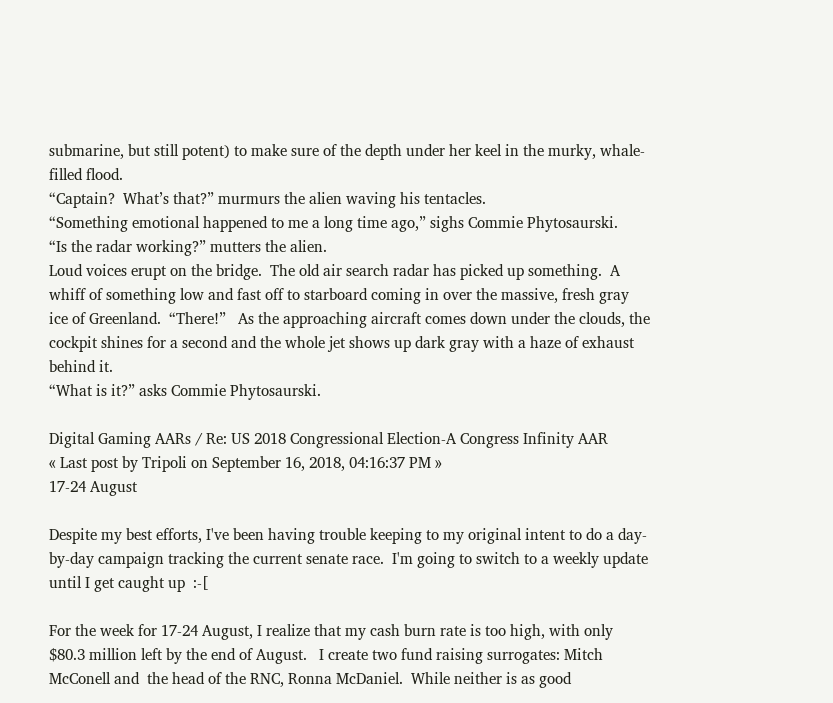submarine, but still potent) to make sure of the depth under her keel in the murky, whale-filled flood.
“Captain?  What’s that?” murmurs the alien waving his tentacles.
“Something emotional happened to me a long time ago,” sighs Commie Phytosaurski.
“Is the radar working?” mutters the alien.
Loud voices erupt on the bridge.  The old air search radar has picked up something.  A whiff of something low and fast off to starboard coming in over the massive, fresh gray ice of Greenland.  “There!”   As the approaching aircraft comes down under the clouds, the cockpit shines for a second and the whole jet shows up dark gray with a haze of exhaust behind it.
“What is it?” asks Commie Phytosaurski.

Digital Gaming AARs / Re: US 2018 Congressional Election-A Congress Infinity AAR
« Last post by Tripoli on September 16, 2018, 04:16:37 PM »
17-24 August

Despite my best efforts, I've been having trouble keeping to my original intent to do a day-by-day campaign tracking the current senate race.  I'm going to switch to a weekly update until I get caught up  :-[

For the week for 17-24 August, I realize that my cash burn rate is too high, with only  $80.3 million left by the end of August.   I create two fund raising surrogates: Mitch McConell and  the head of the RNC, Ronna McDaniel.  While neither is as good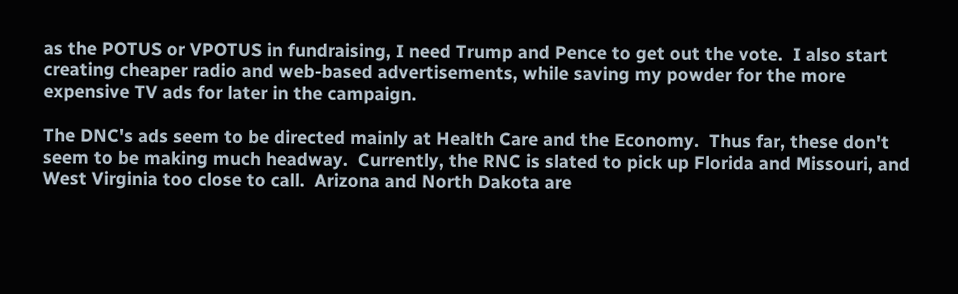as the POTUS or VPOTUS in fundraising, I need Trump and Pence to get out the vote.  I also start creating cheaper radio and web-based advertisements, while saving my powder for the more expensive TV ads for later in the campaign.

The DNC's ads seem to be directed mainly at Health Care and the Economy.  Thus far, these don't seem to be making much headway.  Currently, the RNC is slated to pick up Florida and Missouri, and West Virginia too close to call.  Arizona and North Dakota are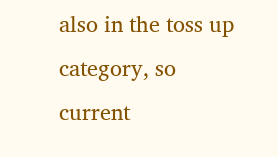also in the toss up category, so current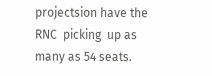projectsion have the RNC  picking  up as many as 54 seats.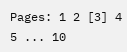Pages: 1 2 [3] 4 5 ... 10